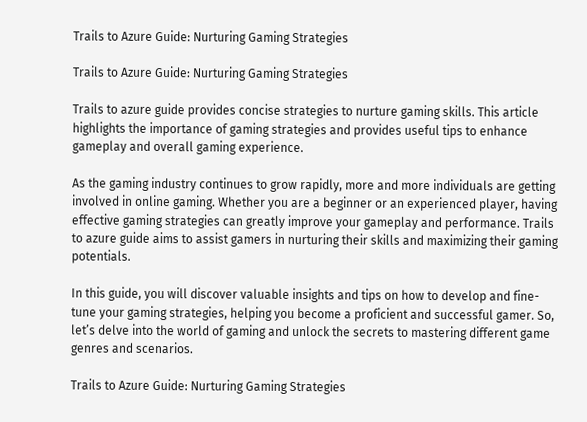Trails to Azure Guide: Nurturing Gaming Strategies

Trails to Azure Guide: Nurturing Gaming Strategies

Trails to azure guide provides concise strategies to nurture gaming skills. This article highlights the importance of gaming strategies and provides useful tips to enhance gameplay and overall gaming experience.

As the gaming industry continues to grow rapidly, more and more individuals are getting involved in online gaming. Whether you are a beginner or an experienced player, having effective gaming strategies can greatly improve your gameplay and performance. Trails to azure guide aims to assist gamers in nurturing their skills and maximizing their gaming potentials.

In this guide, you will discover valuable insights and tips on how to develop and fine-tune your gaming strategies, helping you become a proficient and successful gamer. So, let’s delve into the world of gaming and unlock the secrets to mastering different game genres and scenarios.

Trails to Azure Guide: Nurturing Gaming Strategies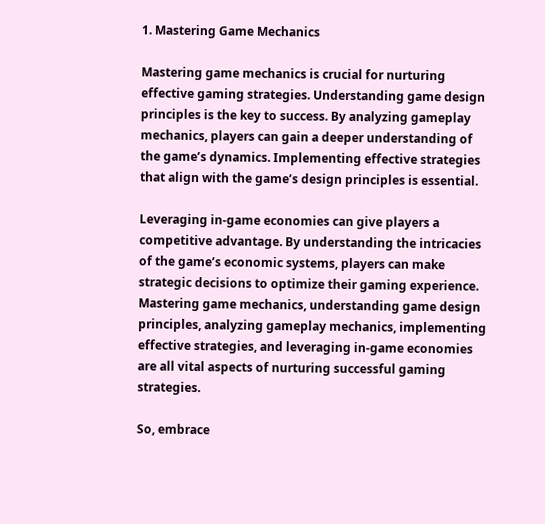1. Mastering Game Mechanics

Mastering game mechanics is crucial for nurturing effective gaming strategies. Understanding game design principles is the key to success. By analyzing gameplay mechanics, players can gain a deeper understanding of the game’s dynamics. Implementing effective strategies that align with the game’s design principles is essential.

Leveraging in-game economies can give players a competitive advantage. By understanding the intricacies of the game’s economic systems, players can make strategic decisions to optimize their gaming experience. Mastering game mechanics, understanding game design principles, analyzing gameplay mechanics, implementing effective strategies, and leveraging in-game economies are all vital aspects of nurturing successful gaming strategies.

So, embrace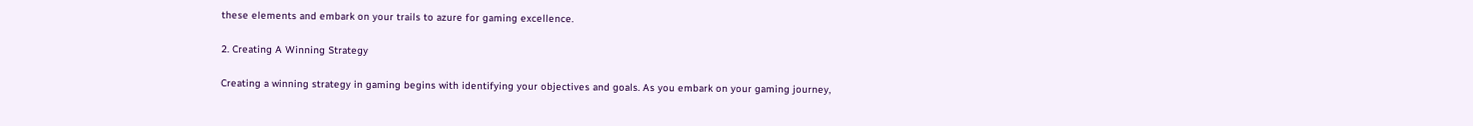these elements and embark on your trails to azure for gaming excellence.

2. Creating A Winning Strategy

Creating a winning strategy in gaming begins with identifying your objectives and goals. As you embark on your gaming journey,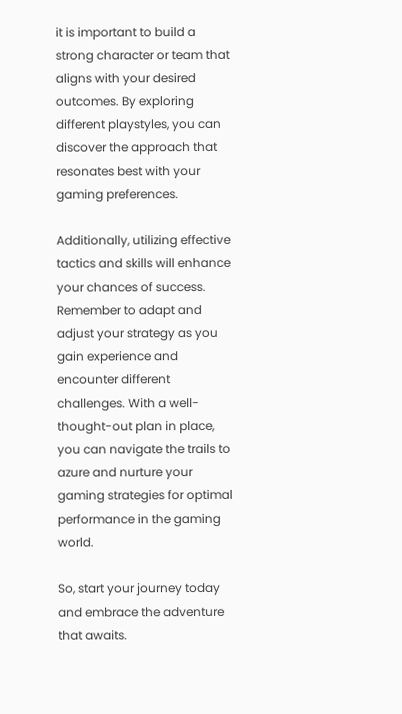it is important to build a strong character or team that aligns with your desired outcomes. By exploring different playstyles, you can discover the approach that resonates best with your gaming preferences.

Additionally, utilizing effective tactics and skills will enhance your chances of success. Remember to adapt and adjust your strategy as you gain experience and encounter different challenges. With a well-thought-out plan in place, you can navigate the trails to azure and nurture your gaming strategies for optimal performance in the gaming world.

So, start your journey today and embrace the adventure that awaits.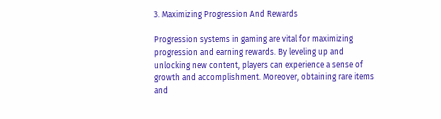3. Maximizing Progression And Rewards

Progression systems in gaming are vital for maximizing progression and earning rewards. By leveling up and unlocking new content, players can experience a sense of growth and accomplishment. Moreover, obtaining rare items and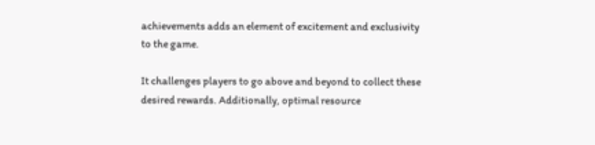achievements adds an element of excitement and exclusivity to the game.

It challenges players to go above and beyond to collect these desired rewards. Additionally, optimal resource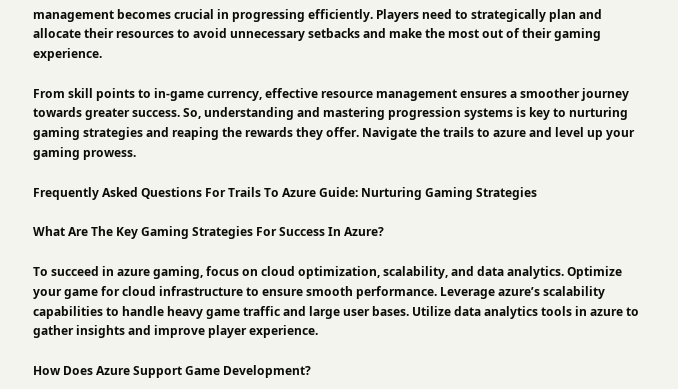management becomes crucial in progressing efficiently. Players need to strategically plan and allocate their resources to avoid unnecessary setbacks and make the most out of their gaming experience.

From skill points to in-game currency, effective resource management ensures a smoother journey towards greater success. So, understanding and mastering progression systems is key to nurturing gaming strategies and reaping the rewards they offer. Navigate the trails to azure and level up your gaming prowess.

Frequently Asked Questions For Trails To Azure Guide: Nurturing Gaming Strategies

What Are The Key Gaming Strategies For Success In Azure?

To succeed in azure gaming, focus on cloud optimization, scalability, and data analytics. Optimize your game for cloud infrastructure to ensure smooth performance. Leverage azure’s scalability capabilities to handle heavy game traffic and large user bases. Utilize data analytics tools in azure to gather insights and improve player experience.

How Does Azure Support Game Development?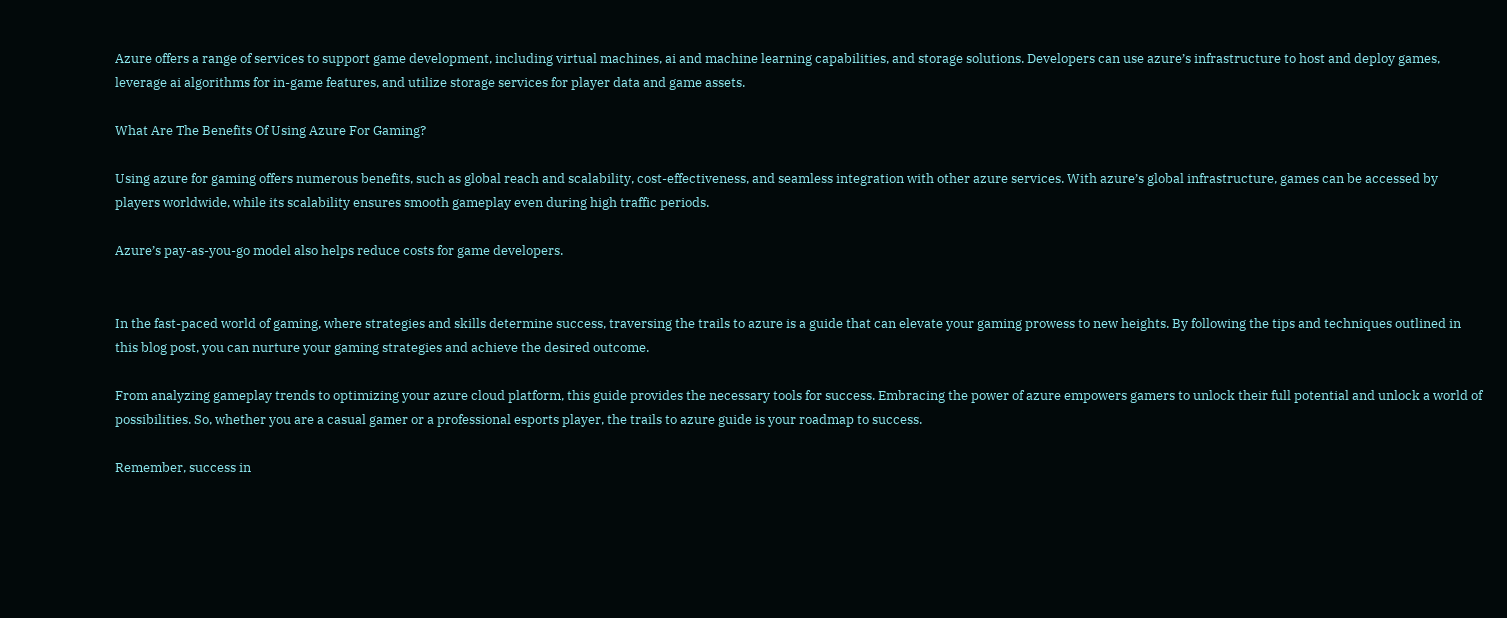Azure offers a range of services to support game development, including virtual machines, ai and machine learning capabilities, and storage solutions. Developers can use azure’s infrastructure to host and deploy games, leverage ai algorithms for in-game features, and utilize storage services for player data and game assets.

What Are The Benefits Of Using Azure For Gaming?

Using azure for gaming offers numerous benefits, such as global reach and scalability, cost-effectiveness, and seamless integration with other azure services. With azure’s global infrastructure, games can be accessed by players worldwide, while its scalability ensures smooth gameplay even during high traffic periods.

Azure’s pay-as-you-go model also helps reduce costs for game developers.


In the fast-paced world of gaming, where strategies and skills determine success, traversing the trails to azure is a guide that can elevate your gaming prowess to new heights. By following the tips and techniques outlined in this blog post, you can nurture your gaming strategies and achieve the desired outcome.

From analyzing gameplay trends to optimizing your azure cloud platform, this guide provides the necessary tools for success. Embracing the power of azure empowers gamers to unlock their full potential and unlock a world of possibilities. So, whether you are a casual gamer or a professional esports player, the trails to azure guide is your roadmap to success.

Remember, success in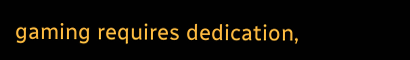gaming requires dedication,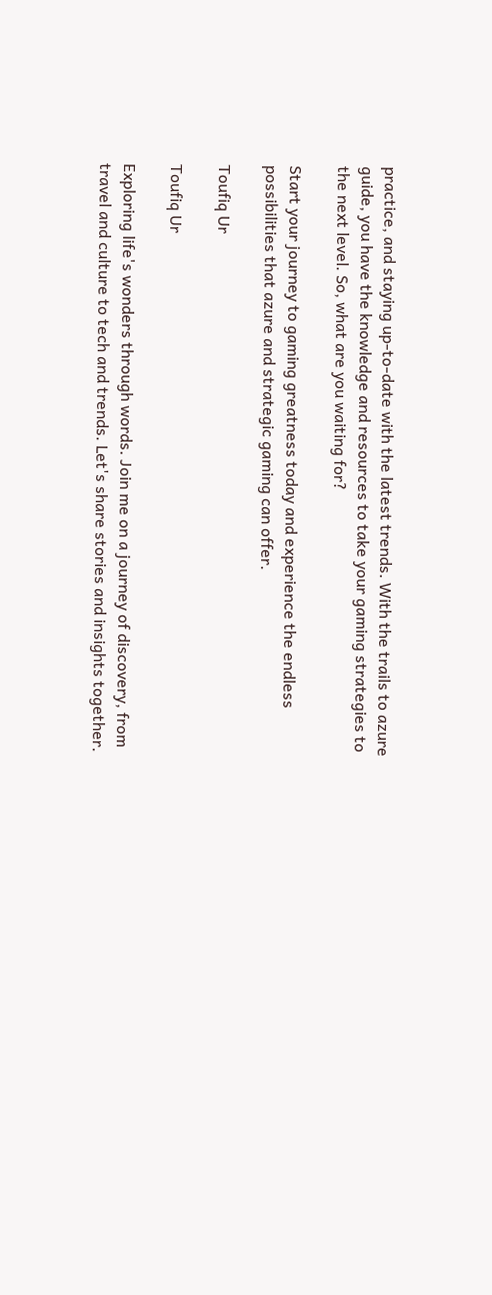practice, and staying up-to-date with the latest trends. With the trails to azure guide, you have the knowledge and resources to take your gaming strategies to the next level. So, what are you waiting for?

Start your journey to gaming greatness today and experience the endless possibilities that azure and strategic gaming can offer.

Toufiq Ur

Toufiq Ur

Exploring life's wonders through words. Join me on a journey of discovery, from travel and culture to tech and trends. Let's share stories and insights together.